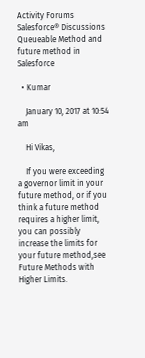Activity Forums Salesforce® Discussions Queueable Method and future method in Salesforce

  • Kumar

    January 10, 2017 at 10:54 am

    Hi Vikas,

    If you were exceeding a governor limit in your future method, or if you think a future method requires a higher limit, you can possibly increase the limits for your future method,see Future Methods with Higher Limits.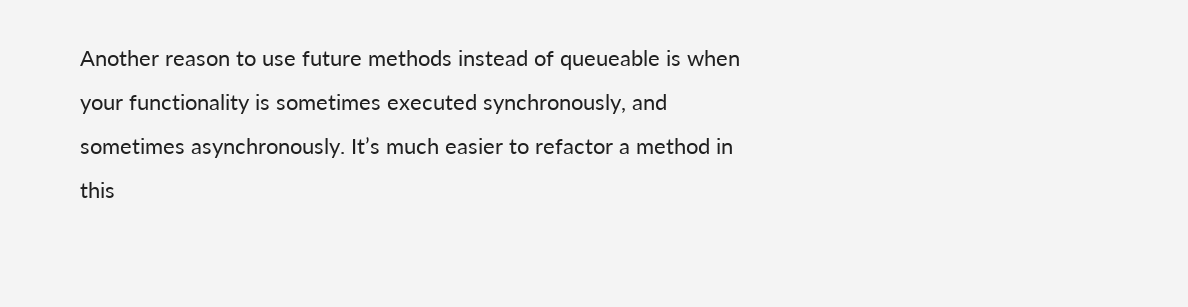Another reason to use future methods instead of queueable is when your functionality is sometimes executed synchronously, and sometimes asynchronously. It’s much easier to refactor a method in this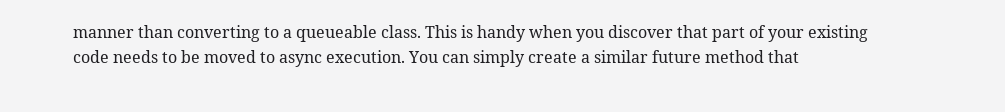manner than converting to a queueable class. This is handy when you discover that part of your existing code needs to be moved to async execution. You can simply create a similar future method that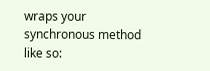wraps your synchronous method like so: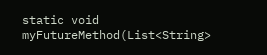static void myFutureMethod(List<String>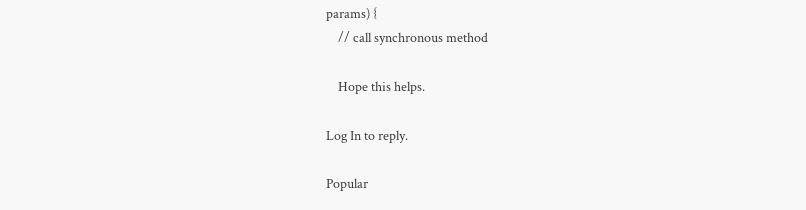params) {
    // call synchronous method

    Hope this helps.

Log In to reply.

Popular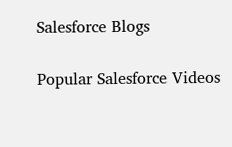Salesforce Blogs

Popular Salesforce Videos